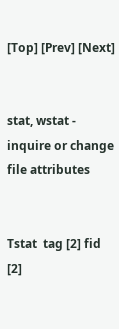[Top] [Prev] [Next]


stat, wstat - inquire or change file attributes


Tstat  tag [2] fid [2]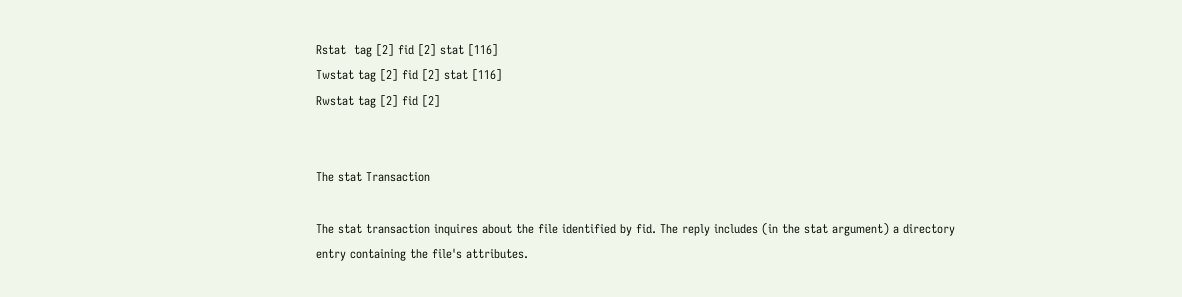Rstat  tag [2] fid [2] stat [116]
Twstat tag [2] fid [2] stat [116]
Rwstat tag [2] fid [2]


The stat Transaction

The stat transaction inquires about the file identified by fid. The reply includes (in the stat argument) a directory entry containing the file's attributes.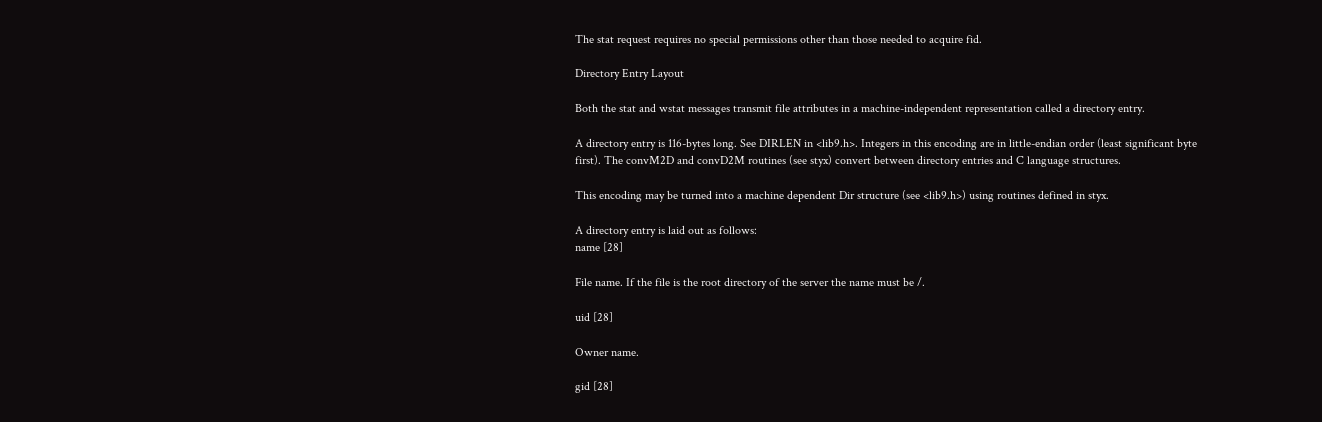The stat request requires no special permissions other than those needed to acquire fid.

Directory Entry Layout

Both the stat and wstat messages transmit file attributes in a machine-independent representation called a directory entry.

A directory entry is 116-bytes long. See DIRLEN in <lib9.h>. Integers in this encoding are in little-endian order (least significant byte first). The convM2D and convD2M routines (see styx) convert between directory entries and C language structures.

This encoding may be turned into a machine dependent Dir structure (see <lib9.h>) using routines defined in styx.

A directory entry is laid out as follows:
name [28]

File name. If the file is the root directory of the server the name must be /.

uid [28]

Owner name.

gid [28]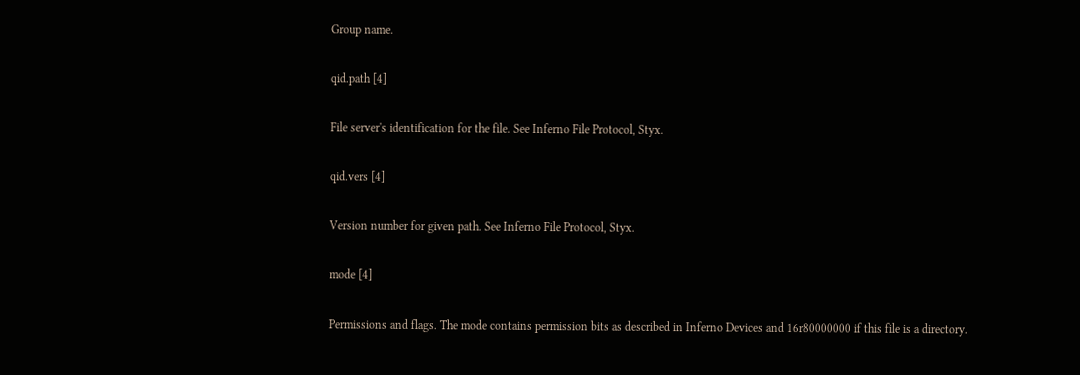Group name.

qid.path [4]

File server's identification for the file. See Inferno File Protocol, Styx.

qid.vers [4]

Version number for given path. See Inferno File Protocol, Styx.

mode [4]

Permissions and flags. The mode contains permission bits as described in Inferno Devices and 16r80000000 if this file is a directory.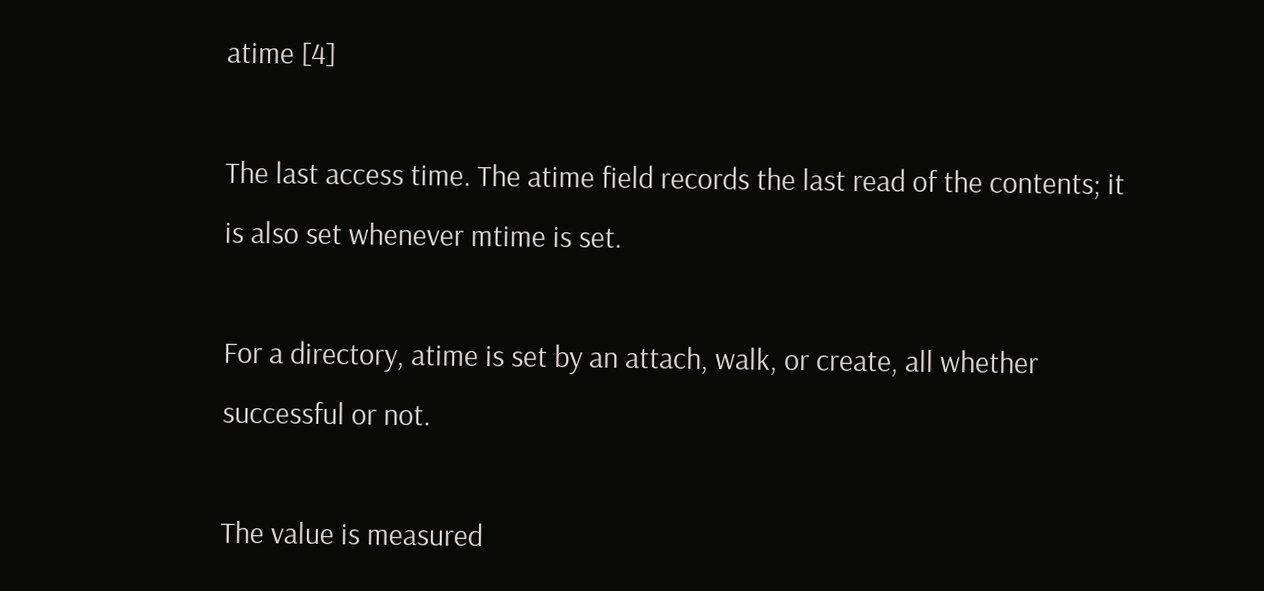atime [4]

The last access time. The atime field records the last read of the contents; it is also set whenever mtime is set.

For a directory, atime is set by an attach, walk, or create, all whether successful or not.

The value is measured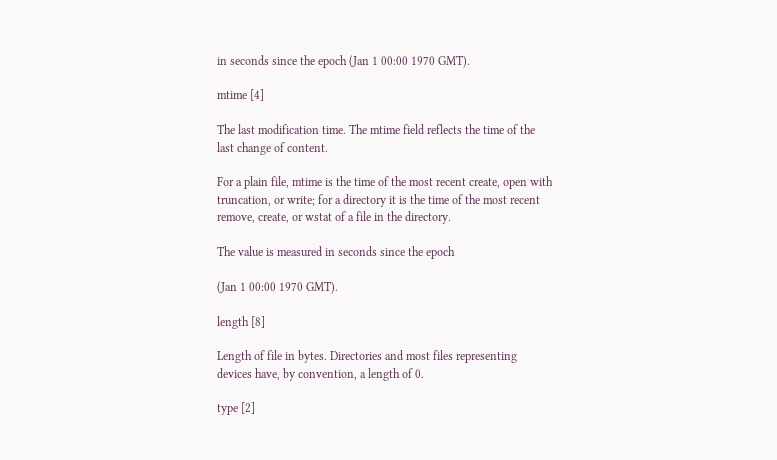in seconds since the epoch (Jan 1 00:00 1970 GMT).

mtime [4]

The last modification time. The mtime field reflects the time of the last change of content.

For a plain file, mtime is the time of the most recent create, open with truncation, or write; for a directory it is the time of the most recent remove, create, or wstat of a file in the directory.

The value is measured in seconds since the epoch

(Jan 1 00:00 1970 GMT).

length [8]

Length of file in bytes. Directories and most files representing devices have, by convention, a length of 0.

type [2]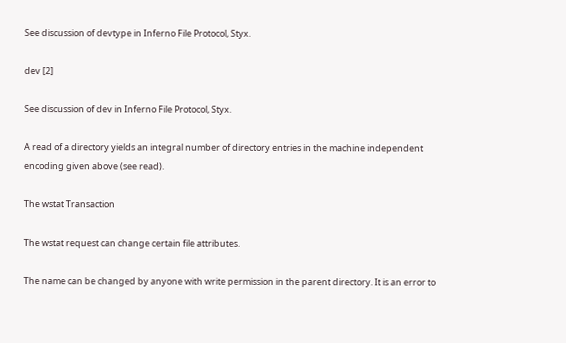See discussion of devtype in Inferno File Protocol, Styx.

dev [2]

See discussion of dev in Inferno File Protocol, Styx.

A read of a directory yields an integral number of directory entries in the machine independent encoding given above (see read).

The wstat Transaction

The wstat request can change certain file attributes.

The name can be changed by anyone with write permission in the parent directory. It is an error to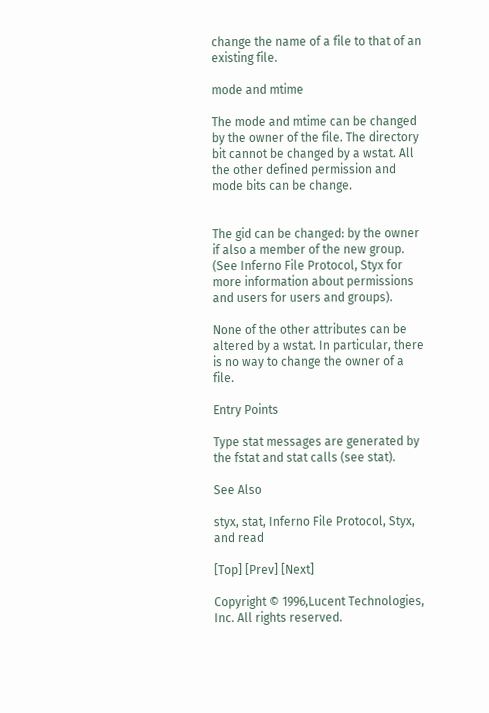change the name of a file to that of an existing file.

mode and mtime

The mode and mtime can be changed by the owner of the file. The directory bit cannot be changed by a wstat. All the other defined permission and mode bits can be change.


The gid can be changed: by the owner if also a member of the new group. (See Inferno File Protocol, Styx for more information about permissions and users for users and groups).

None of the other attributes can be altered by a wstat. In particular, there is no way to change the owner of a file.

Entry Points

Type stat messages are generated by the fstat and stat calls (see stat).

See Also

styx, stat, Inferno File Protocol, Styx, and read

[Top] [Prev] [Next]

Copyright © 1996,Lucent Technologies, Inc. All rights reserved.